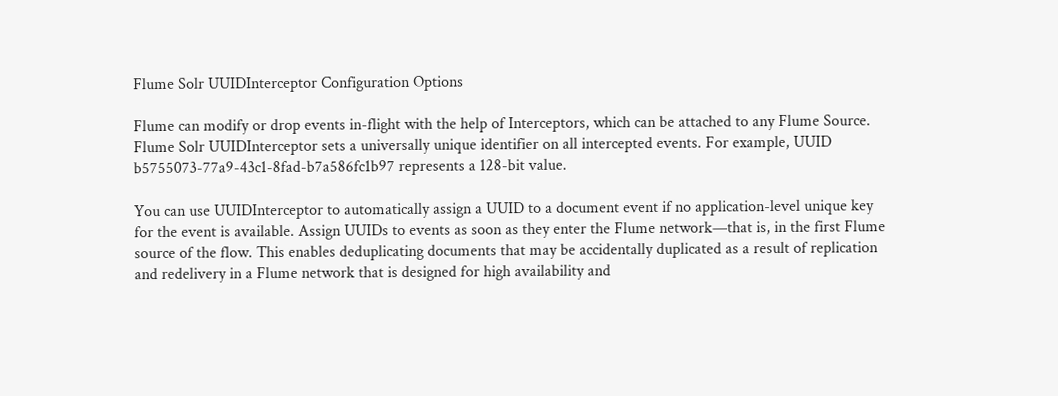Flume Solr UUIDInterceptor Configuration Options

Flume can modify or drop events in-flight with the help of Interceptors, which can be attached to any Flume Source. Flume Solr UUIDInterceptor sets a universally unique identifier on all intercepted events. For example, UUID b5755073-77a9-43c1-8fad-b7a586fc1b97 represents a 128-bit value.

You can use UUIDInterceptor to automatically assign a UUID to a document event if no application-level unique key for the event is available. Assign UUIDs to events as soon as they enter the Flume network—that is, in the first Flume source of the flow. This enables deduplicating documents that may be accidentally duplicated as a result of replication and redelivery in a Flume network that is designed for high availability and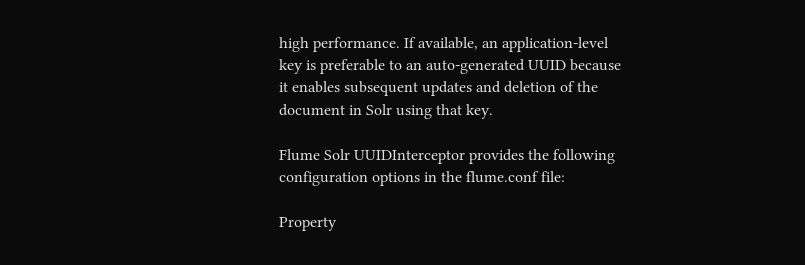high performance. If available, an application-level key is preferable to an auto-generated UUID because it enables subsequent updates and deletion of the document in Solr using that key.

Flume Solr UUIDInterceptor provides the following configuration options in the flume.conf file:

Property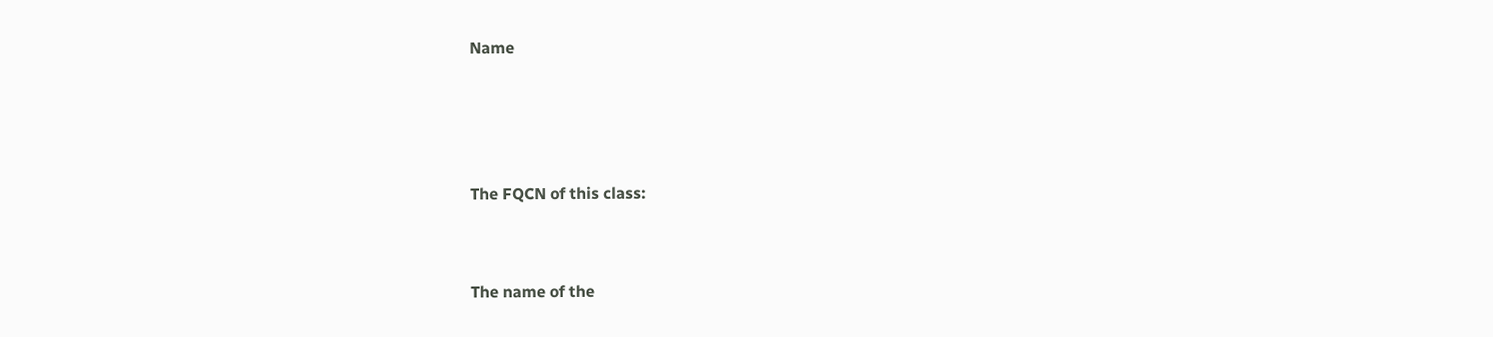Name





The FQCN of this class:



The name of the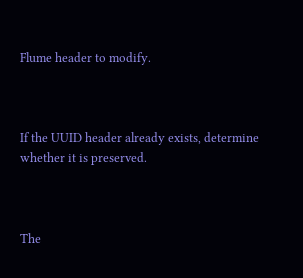Flume header to modify.



If the UUID header already exists, determine whether it is preserved.



The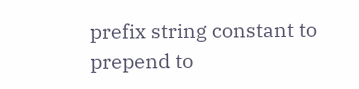prefix string constant to prepend to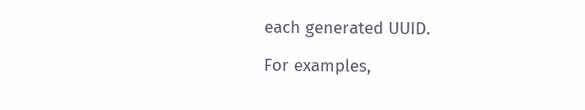each generated UUID.

For examples,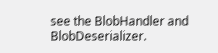see the BlobHandler and BlobDeserializer.